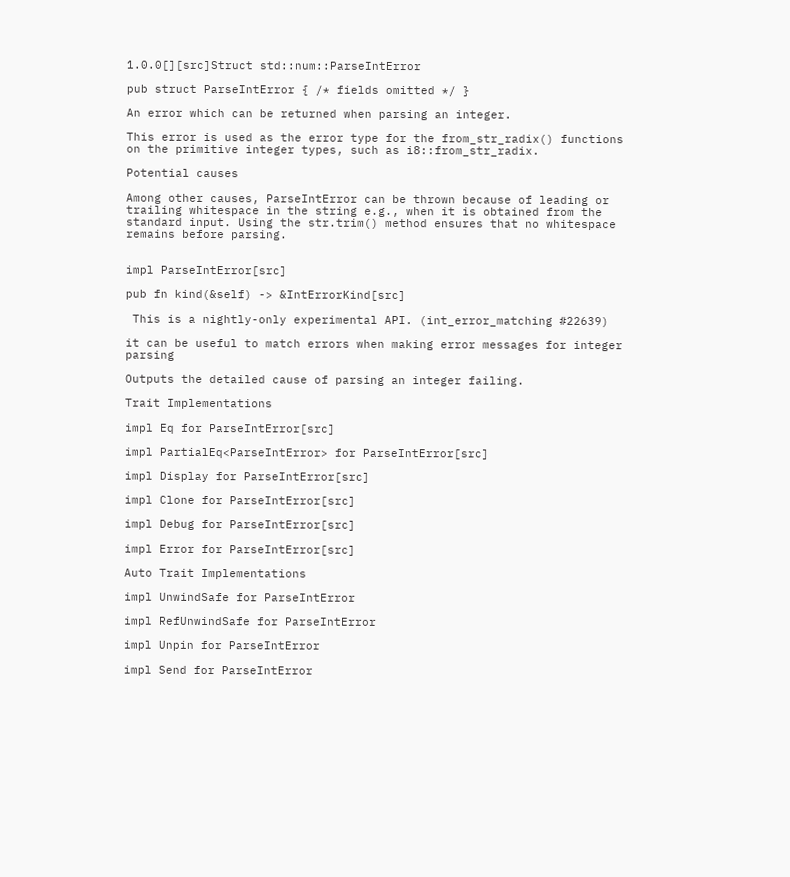1.0.0[][src]Struct std::num::ParseIntError

pub struct ParseIntError { /* fields omitted */ }

An error which can be returned when parsing an integer.

This error is used as the error type for the from_str_radix() functions on the primitive integer types, such as i8::from_str_radix.

Potential causes

Among other causes, ParseIntError can be thrown because of leading or trailing whitespace in the string e.g., when it is obtained from the standard input. Using the str.trim() method ensures that no whitespace remains before parsing.


impl ParseIntError[src]

pub fn kind(&self) -> &IntErrorKind[src]

 This is a nightly-only experimental API. (int_error_matching #22639)

it can be useful to match errors when making error messages for integer parsing

Outputs the detailed cause of parsing an integer failing.

Trait Implementations

impl Eq for ParseIntError[src]

impl PartialEq<ParseIntError> for ParseIntError[src]

impl Display for ParseIntError[src]

impl Clone for ParseIntError[src]

impl Debug for ParseIntError[src]

impl Error for ParseIntError[src]

Auto Trait Implementations

impl UnwindSafe for ParseIntError

impl RefUnwindSafe for ParseIntError

impl Unpin for ParseIntError

impl Send for ParseIntError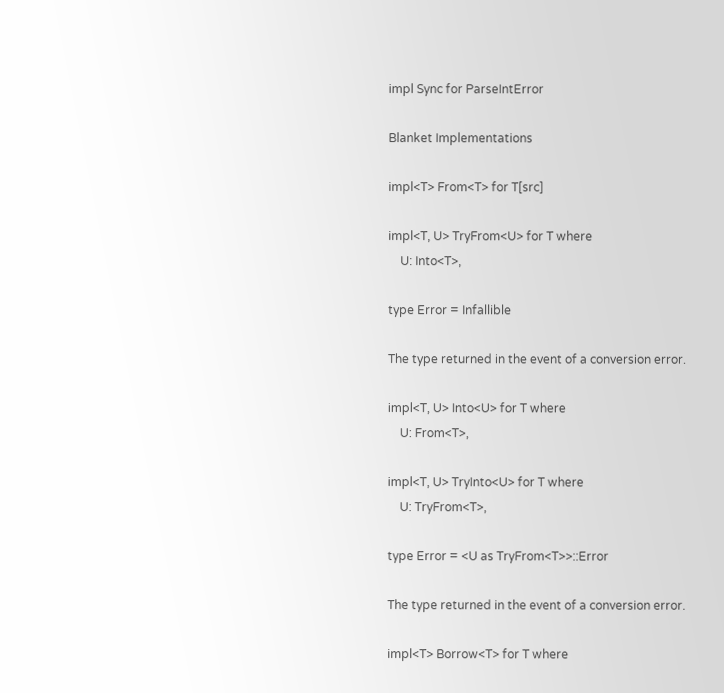impl Sync for ParseIntError

Blanket Implementations

impl<T> From<T> for T[src]

impl<T, U> TryFrom<U> for T where
    U: Into<T>,

type Error = Infallible

The type returned in the event of a conversion error.

impl<T, U> Into<U> for T where
    U: From<T>,

impl<T, U> TryInto<U> for T where
    U: TryFrom<T>,

type Error = <U as TryFrom<T>>::Error

The type returned in the event of a conversion error.

impl<T> Borrow<T> for T where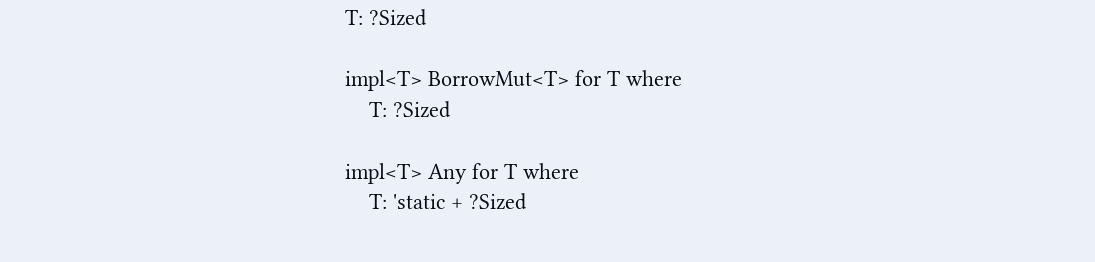T: ?Sized

impl<T> BorrowMut<T> for T where
    T: ?Sized

impl<T> Any for T where
    T: 'static + ?Sized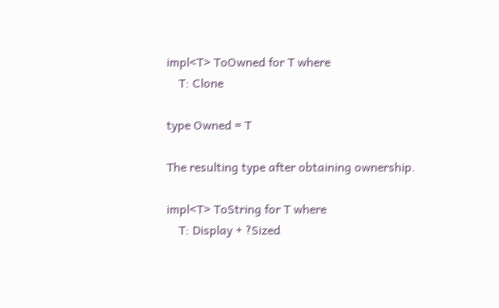impl<T> ToOwned for T where
    T: Clone

type Owned = T

The resulting type after obtaining ownership.

impl<T> ToString for T where
    T: Display + ?Sized